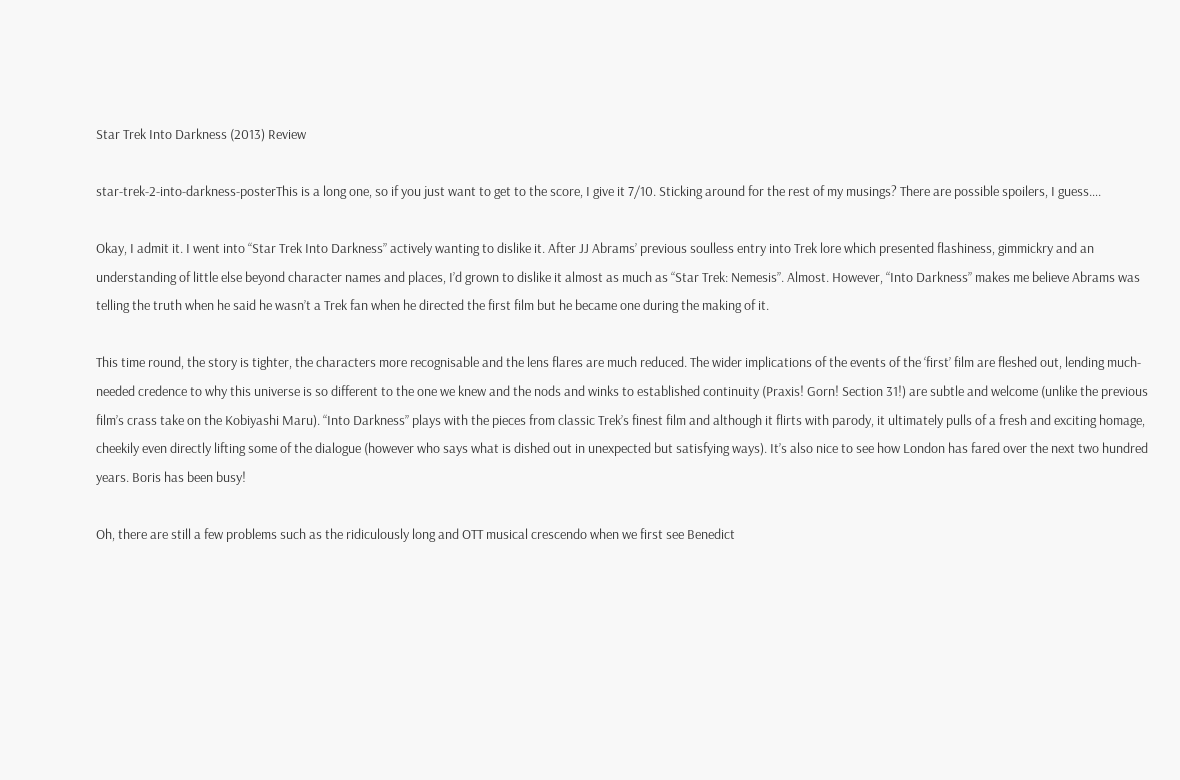Star Trek Into Darkness (2013) Review

star-trek-2-into-darkness-posterThis is a long one, so if you just want to get to the score, I give it 7/10. Sticking around for the rest of my musings? There are possible spoilers, I guess….

Okay, I admit it. I went into “Star Trek Into Darkness” actively wanting to dislike it. After JJ Abrams’ previous soulless entry into Trek lore which presented flashiness, gimmickry and an understanding of little else beyond character names and places, I’d grown to dislike it almost as much as “Star Trek: Nemesis”. Almost. However, “Into Darkness” makes me believe Abrams was telling the truth when he said he wasn’t a Trek fan when he directed the first film but he became one during the making of it.

This time round, the story is tighter, the characters more recognisable and the lens flares are much reduced. The wider implications of the events of the ‘first’ film are fleshed out, lending much-needed credence to why this universe is so different to the one we knew and the nods and winks to established continuity (Praxis! Gorn! Section 31!) are subtle and welcome (unlike the previous film’s crass take on the Kobiyashi Maru). “Into Darkness” plays with the pieces from classic Trek’s finest film and although it flirts with parody, it ultimately pulls of a fresh and exciting homage, cheekily even directly lifting some of the dialogue (however who says what is dished out in unexpected but satisfying ways). It’s also nice to see how London has fared over the next two hundred years. Boris has been busy!

Oh, there are still a few problems such as the ridiculously long and OTT musical crescendo when we first see Benedict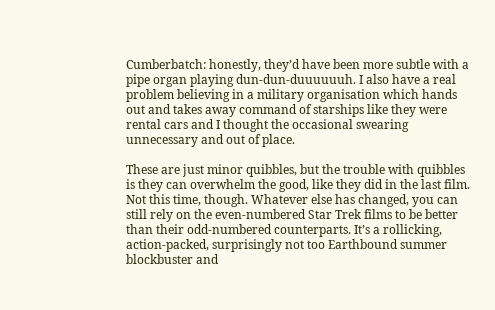Cumberbatch: honestly, they’d have been more subtle with a pipe organ playing dun-dun-duuuuuuh. I also have a real problem believing in a military organisation which hands out and takes away command of starships like they were rental cars and I thought the occasional swearing unnecessary and out of place.

These are just minor quibbles, but the trouble with quibbles is they can overwhelm the good, like they did in the last film. Not this time, though. Whatever else has changed, you can still rely on the even-numbered Star Trek films to be better than their odd-numbered counterparts. It’s a rollicking, action-packed, surprisingly not too Earthbound summer blockbuster and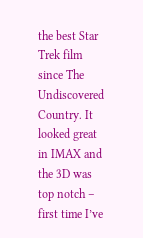the best Star Trek film since The Undiscovered Country. It looked great in IMAX and the 3D was top notch – first time I’ve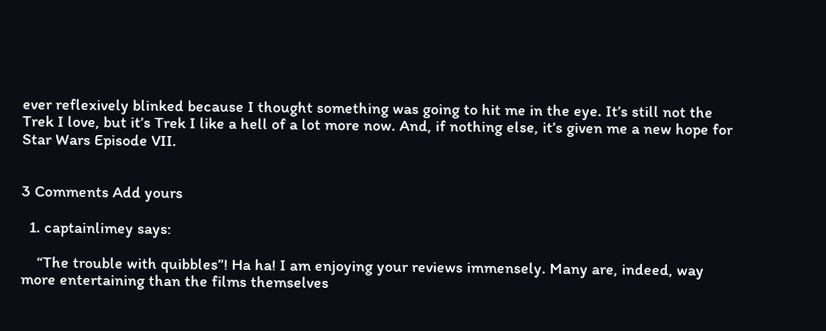ever reflexively blinked because I thought something was going to hit me in the eye. It’s still not the Trek I love, but it’s Trek I like a hell of a lot more now. And, if nothing else, it’s given me a new hope for Star Wars Episode VII.


3 Comments Add yours

  1. captainlimey says:

    “The trouble with quibbles”! Ha ha! I am enjoying your reviews immensely. Many are, indeed, way more entertaining than the films themselves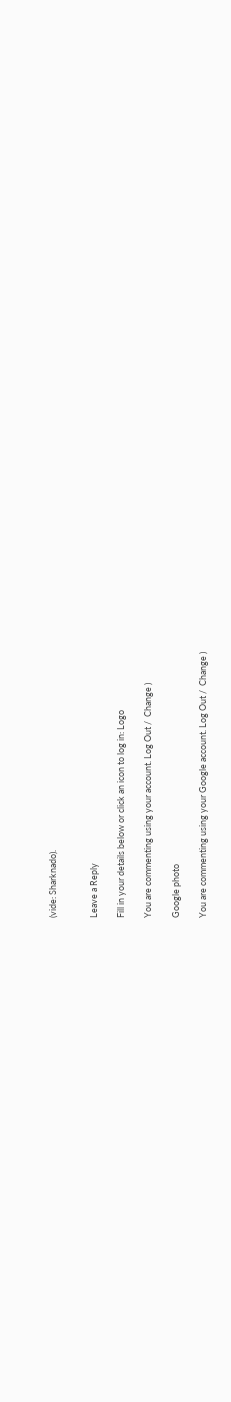(vide: Sharknado).


Leave a Reply

Fill in your details below or click an icon to log in: Logo

You are commenting using your account. Log Out /  Change )

Google photo

You are commenting using your Google account. Log Out /  Change )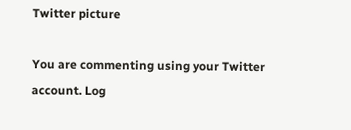Twitter picture

You are commenting using your Twitter account. Log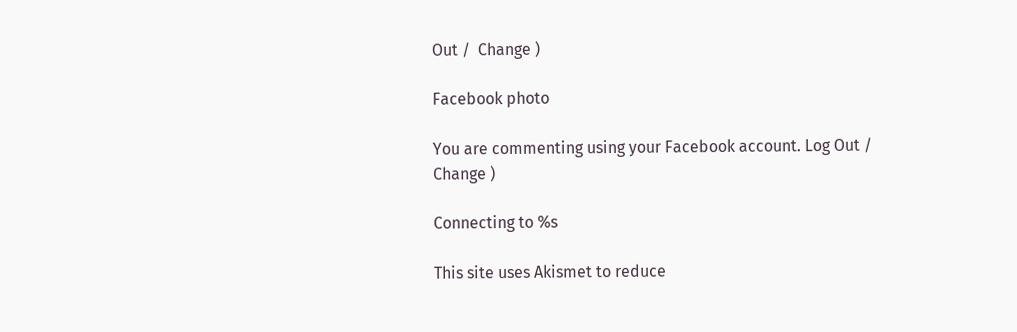Out /  Change )

Facebook photo

You are commenting using your Facebook account. Log Out /  Change )

Connecting to %s

This site uses Akismet to reduce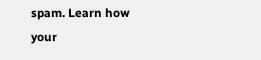spam. Learn how your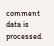comment data is processed.